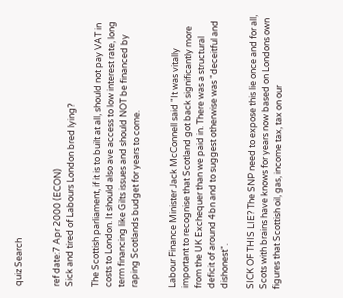quiz Search


ref date:7 Apr 2000 (ECON)
Sick and tired of Labours London bred lying?

The Scottish parliament, if it is to built at all, should not pay VAT in costs to London. It should also ave access to low interest rate, long term financing like Gilts issues and should NOT be financed by raping Scotlands budget for years to come.


Labour Finance Minister Jack McConnell said "It was vitally important to recognise that Scotland got back significantly more from the UK Exchequer than we paid in. There was a structural deficit of around 4bn and to suggest otherwise was "deceitful and dishonest".

SICK OF THIS LIE? The SNP need to expose this lie once and for all, Scots with brains have knows for years now based on Londons own figures that Scottish oil, gas, income tax, tax on our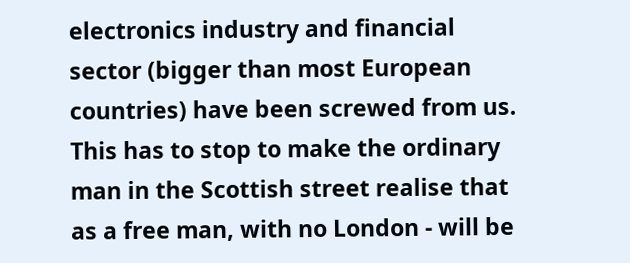electronics industry and financial sector (bigger than most European countries) have been screwed from us. This has to stop to make the ordinary man in the Scottish street realise that as a free man, with no London - will be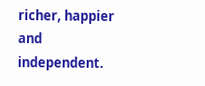richer, happier and independent.